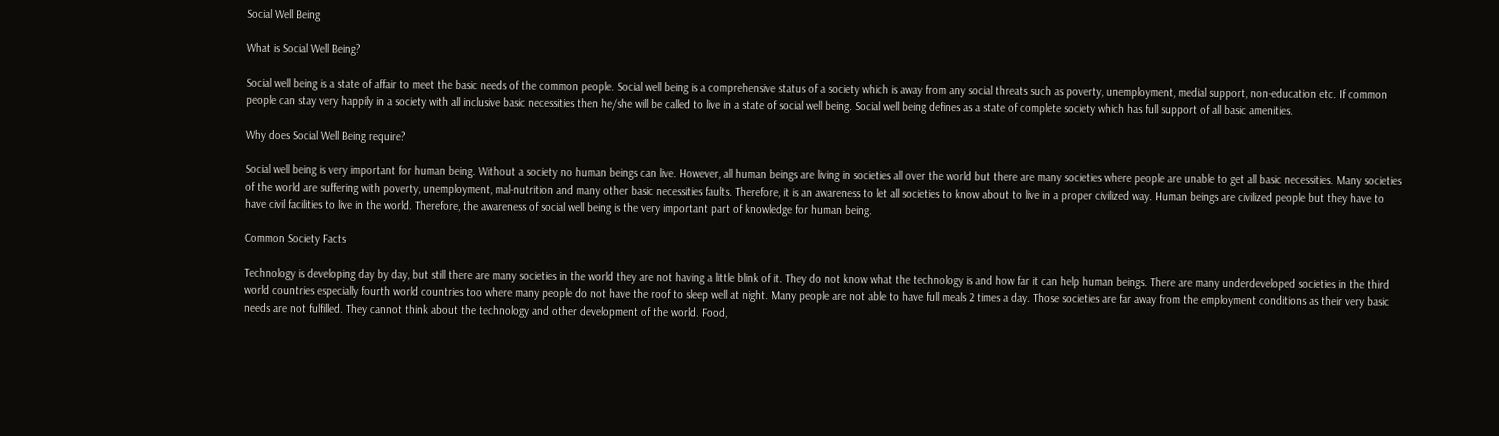Social Well Being

What is Social Well Being?

Social well being is a state of affair to meet the basic needs of the common people. Social well being is a comprehensive status of a society which is away from any social threats such as poverty, unemployment, medial support, non-education etc. If common people can stay very happily in a society with all inclusive basic necessities then he/she will be called to live in a state of social well being. Social well being defines as a state of complete society which has full support of all basic amenities.

Why does Social Well Being require?

Social well being is very important for human being. Without a society no human beings can live. However, all human beings are living in societies all over the world but there are many societies where people are unable to get all basic necessities. Many societies of the world are suffering with poverty, unemployment, mal-nutrition and many other basic necessities faults. Therefore, it is an awareness to let all societies to know about to live in a proper civilized way. Human beings are civilized people but they have to have civil facilities to live in the world. Therefore, the awareness of social well being is the very important part of knowledge for human being.

Common Society Facts

Technology is developing day by day, but still there are many societies in the world they are not having a little blink of it. They do not know what the technology is and how far it can help human beings. There are many underdeveloped societies in the third world countries especially fourth world countries too where many people do not have the roof to sleep well at night. Many people are not able to have full meals 2 times a day. Those societies are far away from the employment conditions as their very basic needs are not fulfilled. They cannot think about the technology and other development of the world. Food,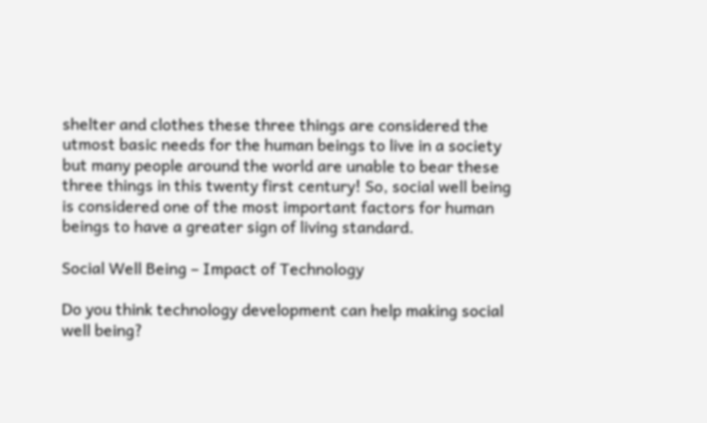shelter and clothes these three things are considered the utmost basic needs for the human beings to live in a society but many people around the world are unable to bear these three things in this twenty first century! So, social well being is considered one of the most important factors for human beings to have a greater sign of living standard.

Social Well Being – Impact of Technology

Do you think technology development can help making social well being?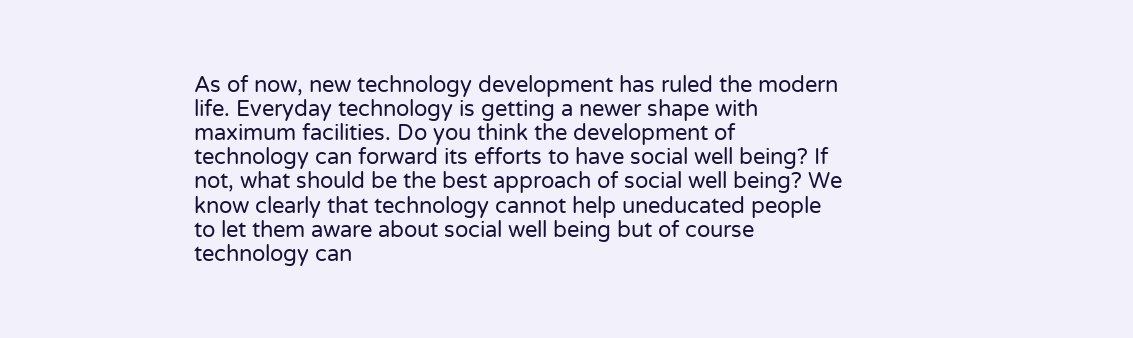As of now, new technology development has ruled the modern life. Everyday technology is getting a newer shape with maximum facilities. Do you think the development of technology can forward its efforts to have social well being? If not, what should be the best approach of social well being? We know clearly that technology cannot help uneducated people to let them aware about social well being but of course technology can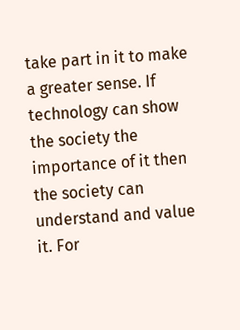take part in it to make a greater sense. If technology can show the society the importance of it then the society can understand and value it. For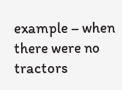example – when there were no tractors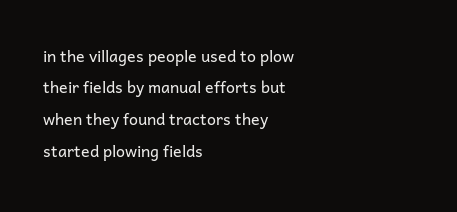in the villages people used to plow their fields by manual efforts but when they found tractors they started plowing fields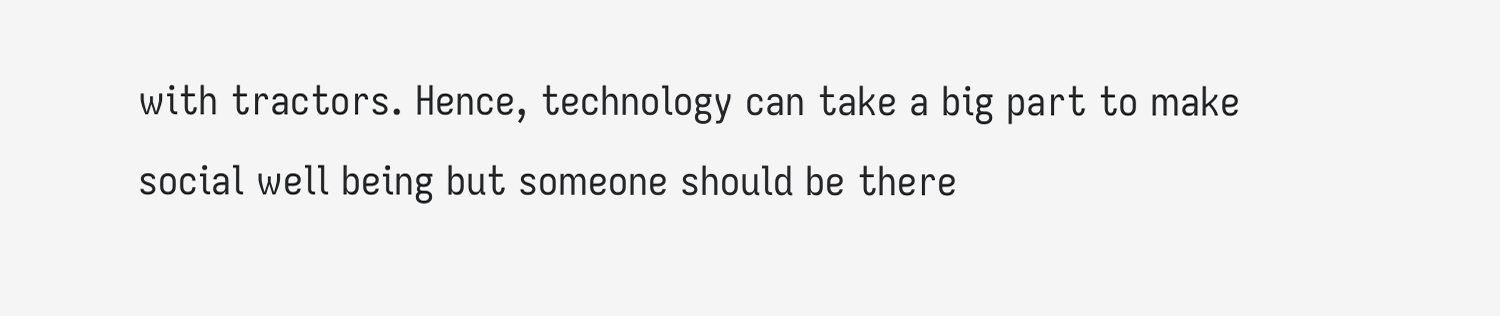with tractors. Hence, technology can take a big part to make social well being but someone should be there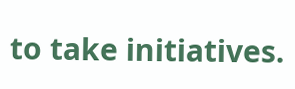to take initiatives.